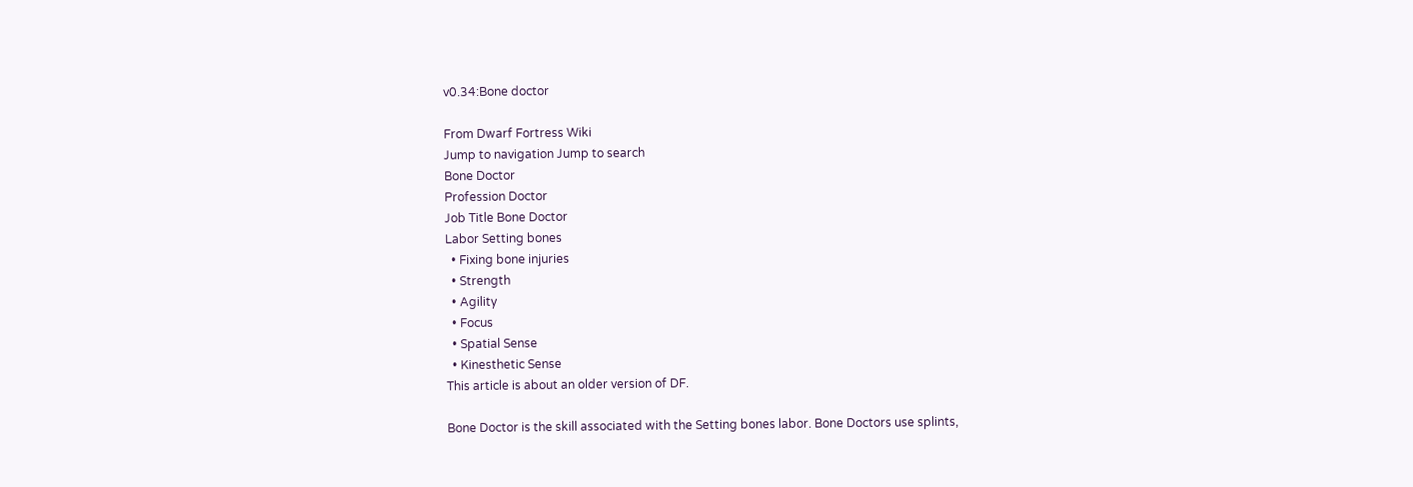v0.34:Bone doctor

From Dwarf Fortress Wiki
Jump to navigation Jump to search
Bone Doctor
Profession Doctor
Job Title Bone Doctor
Labor Setting bones
  • Fixing bone injuries
  • Strength
  • Agility
  • Focus
  • Spatial Sense
  • Kinesthetic Sense
This article is about an older version of DF.

Bone Doctor is the skill associated with the Setting bones labor. Bone Doctors use splints,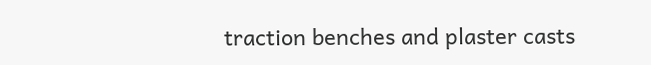traction benches and plaster casts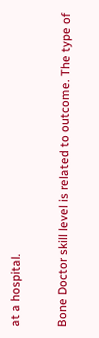at a hospital.

Bone Doctor skill level is related to outcome. The type of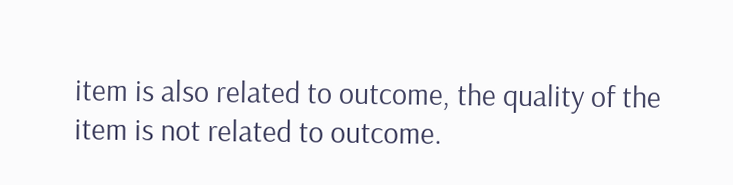item is also related to outcome, the quality of the item is not related to outcome.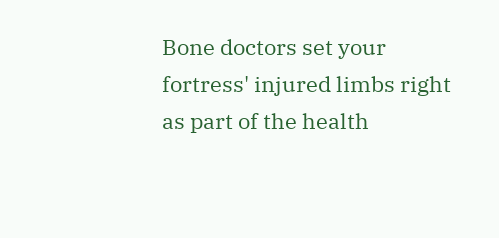Bone doctors set your fortress' injured limbs right as part of the health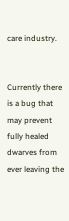care industry.


Currently there is a bug that may prevent fully healed dwarves from ever leaving the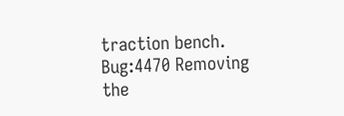traction bench. Bug:4470 Removing the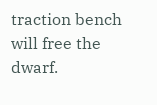traction bench will free the dwarf.